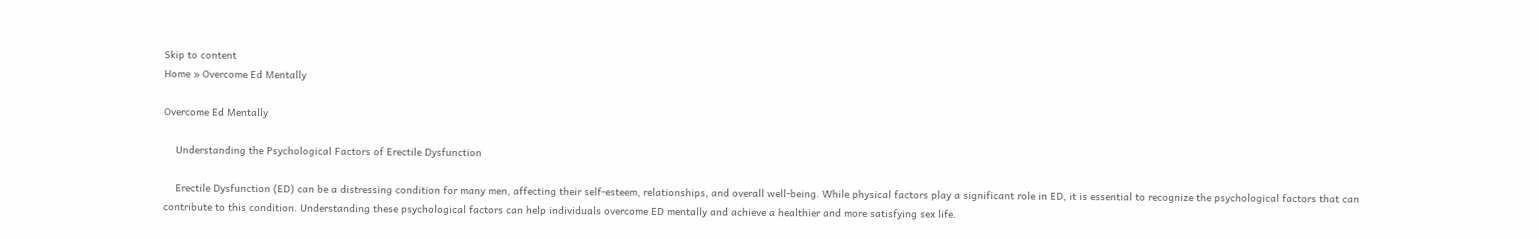Skip to content
Home » Overcome Ed Mentally

Overcome Ed Mentally

    Understanding the Psychological Factors of Erectile Dysfunction

    Erectile Dysfunction (ED) can be a distressing condition for many men, affecting their self-esteem, relationships, and overall well-being. While physical factors play a significant role in ED, it is essential to recognize the psychological factors that can contribute to this condition. Understanding these psychological factors can help individuals overcome ED mentally and achieve a healthier and more satisfying sex life.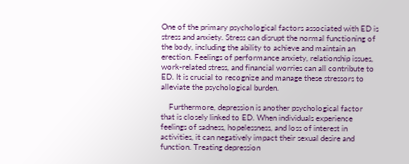One of the primary psychological factors associated with ED is stress and anxiety. Stress can disrupt the normal functioning of the body, including the ability to achieve and maintain an erection. Feelings of performance anxiety, relationship issues, work-related stress, and financial worries can all contribute to ED. It is crucial to recognize and manage these stressors to alleviate the psychological burden.

    Furthermore, depression is another psychological factor that is closely linked to ED. When individuals experience feelings of sadness, hopelessness, and loss of interest in activities, it can negatively impact their sexual desire and function. Treating depression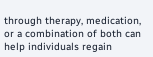through therapy, medication, or a combination of both can help individuals regain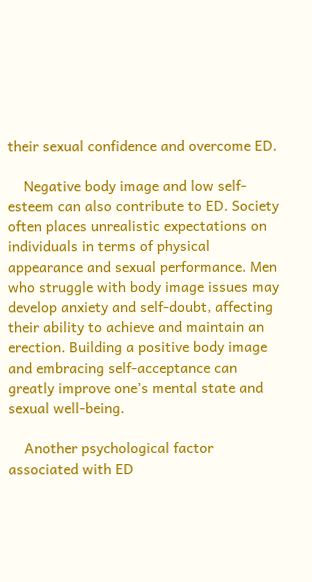their sexual confidence and overcome ED.

    Negative body image and low self-esteem can also contribute to ED. Society often places unrealistic expectations on individuals in terms of physical appearance and sexual performance. Men who struggle with body image issues may develop anxiety and self-doubt, affecting their ability to achieve and maintain an erection. Building a positive body image and embracing self-acceptance can greatly improve one’s mental state and sexual well-being.

    Another psychological factor associated with ED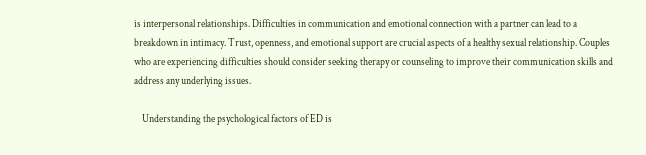is interpersonal relationships. Difficulties in communication and emotional connection with a partner can lead to a breakdown in intimacy. Trust, openness, and emotional support are crucial aspects of a healthy sexual relationship. Couples who are experiencing difficulties should consider seeking therapy or counseling to improve their communication skills and address any underlying issues.

    Understanding the psychological factors of ED is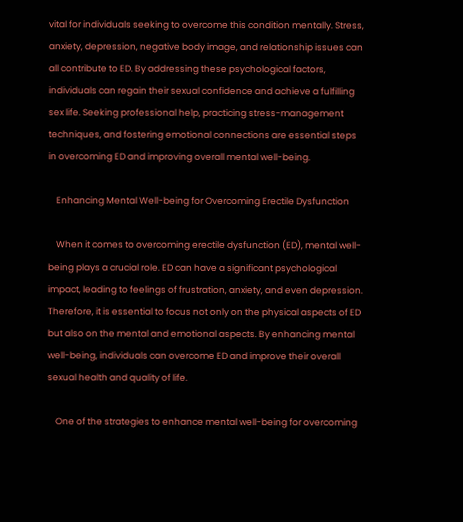vital for individuals seeking to overcome this condition mentally. Stress, anxiety, depression, negative body image, and relationship issues can all contribute to ED. By addressing these psychological factors, individuals can regain their sexual confidence and achieve a fulfilling sex life. Seeking professional help, practicing stress-management techniques, and fostering emotional connections are essential steps in overcoming ED and improving overall mental well-being.

    Enhancing Mental Well-being for Overcoming Erectile Dysfunction

    When it comes to overcoming erectile dysfunction (ED), mental well-being plays a crucial role. ED can have a significant psychological impact, leading to feelings of frustration, anxiety, and even depression. Therefore, it is essential to focus not only on the physical aspects of ED but also on the mental and emotional aspects. By enhancing mental well-being, individuals can overcome ED and improve their overall sexual health and quality of life.

    One of the strategies to enhance mental well-being for overcoming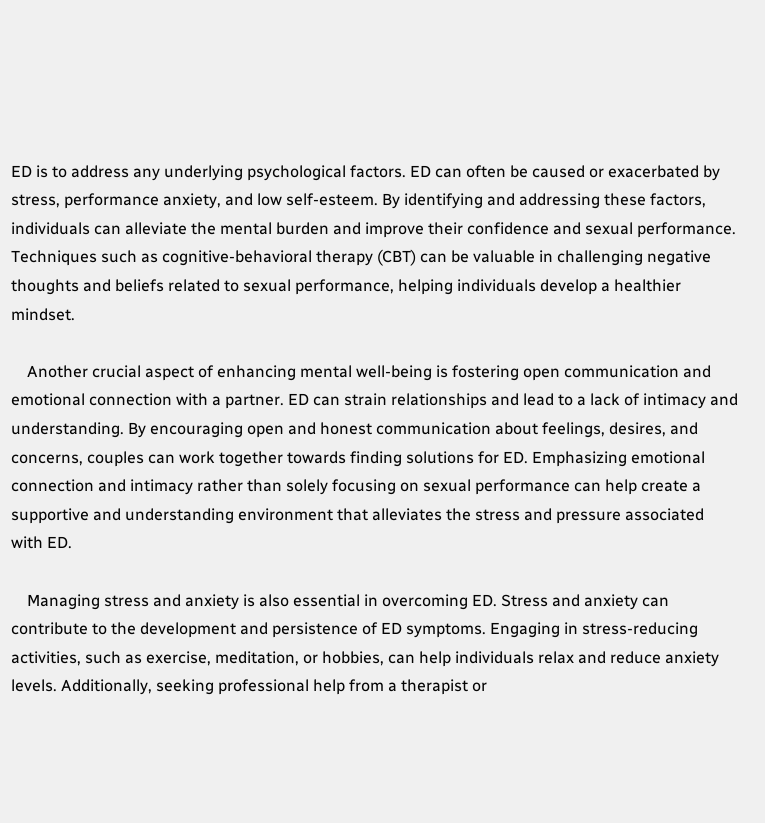ED is to address any underlying psychological factors. ED can often be caused or exacerbated by stress, performance anxiety, and low self-esteem. By identifying and addressing these factors, individuals can alleviate the mental burden and improve their confidence and sexual performance. Techniques such as cognitive-behavioral therapy (CBT) can be valuable in challenging negative thoughts and beliefs related to sexual performance, helping individuals develop a healthier mindset.

    Another crucial aspect of enhancing mental well-being is fostering open communication and emotional connection with a partner. ED can strain relationships and lead to a lack of intimacy and understanding. By encouraging open and honest communication about feelings, desires, and concerns, couples can work together towards finding solutions for ED. Emphasizing emotional connection and intimacy rather than solely focusing on sexual performance can help create a supportive and understanding environment that alleviates the stress and pressure associated with ED.

    Managing stress and anxiety is also essential in overcoming ED. Stress and anxiety can contribute to the development and persistence of ED symptoms. Engaging in stress-reducing activities, such as exercise, meditation, or hobbies, can help individuals relax and reduce anxiety levels. Additionally, seeking professional help from a therapist or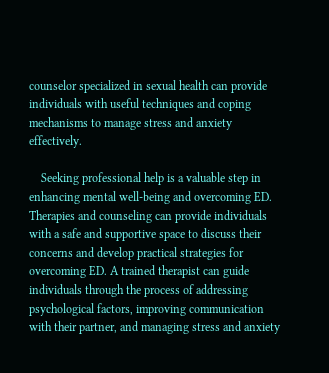counselor specialized in sexual health can provide individuals with useful techniques and coping mechanisms to manage stress and anxiety effectively.

    Seeking professional help is a valuable step in enhancing mental well-being and overcoming ED. Therapies and counseling can provide individuals with a safe and supportive space to discuss their concerns and develop practical strategies for overcoming ED. A trained therapist can guide individuals through the process of addressing psychological factors, improving communication with their partner, and managing stress and anxiety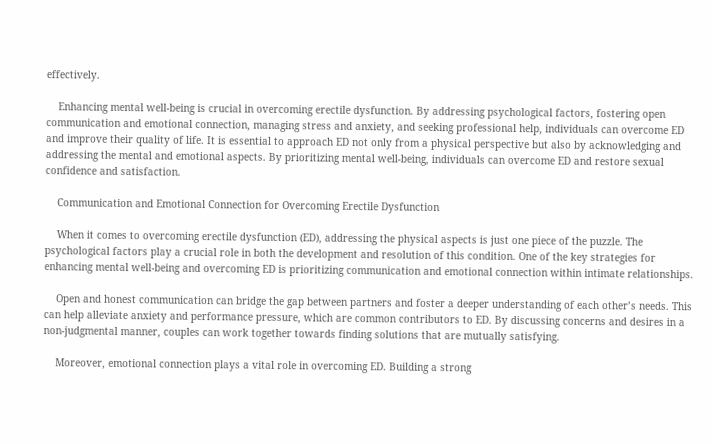effectively.

    Enhancing mental well-being is crucial in overcoming erectile dysfunction. By addressing psychological factors, fostering open communication and emotional connection, managing stress and anxiety, and seeking professional help, individuals can overcome ED and improve their quality of life. It is essential to approach ED not only from a physical perspective but also by acknowledging and addressing the mental and emotional aspects. By prioritizing mental well-being, individuals can overcome ED and restore sexual confidence and satisfaction.

    Communication and Emotional Connection for Overcoming Erectile Dysfunction

    When it comes to overcoming erectile dysfunction (ED), addressing the physical aspects is just one piece of the puzzle. The psychological factors play a crucial role in both the development and resolution of this condition. One of the key strategies for enhancing mental well-being and overcoming ED is prioritizing communication and emotional connection within intimate relationships.

    Open and honest communication can bridge the gap between partners and foster a deeper understanding of each other’s needs. This can help alleviate anxiety and performance pressure, which are common contributors to ED. By discussing concerns and desires in a non-judgmental manner, couples can work together towards finding solutions that are mutually satisfying.

    Moreover, emotional connection plays a vital role in overcoming ED. Building a strong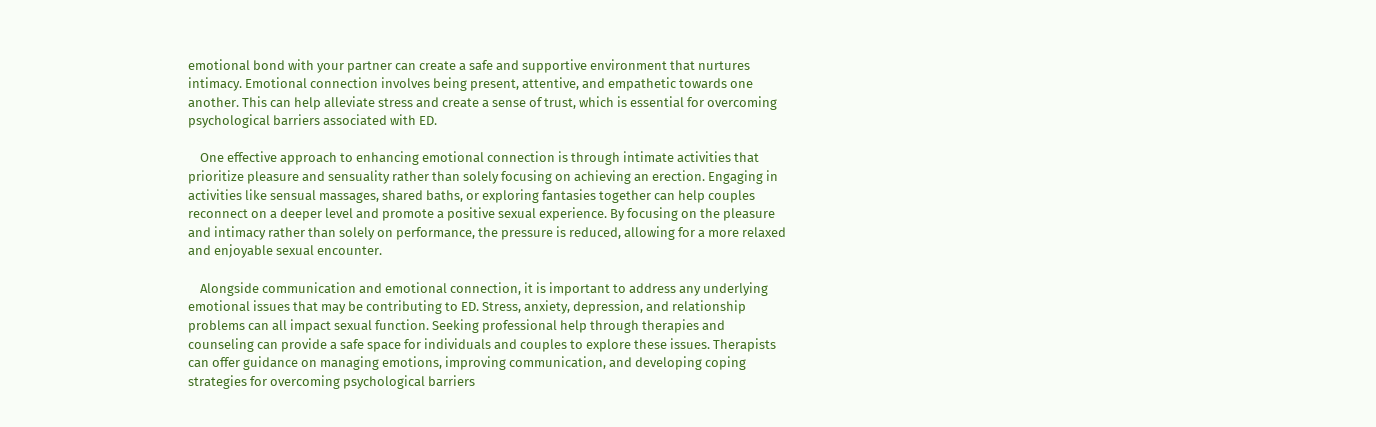emotional bond with your partner can create a safe and supportive environment that nurtures intimacy. Emotional connection involves being present, attentive, and empathetic towards one another. This can help alleviate stress and create a sense of trust, which is essential for overcoming psychological barriers associated with ED.

    One effective approach to enhancing emotional connection is through intimate activities that prioritize pleasure and sensuality rather than solely focusing on achieving an erection. Engaging in activities like sensual massages, shared baths, or exploring fantasies together can help couples reconnect on a deeper level and promote a positive sexual experience. By focusing on the pleasure and intimacy rather than solely on performance, the pressure is reduced, allowing for a more relaxed and enjoyable sexual encounter.

    Alongside communication and emotional connection, it is important to address any underlying emotional issues that may be contributing to ED. Stress, anxiety, depression, and relationship problems can all impact sexual function. Seeking professional help through therapies and counseling can provide a safe space for individuals and couples to explore these issues. Therapists can offer guidance on managing emotions, improving communication, and developing coping strategies for overcoming psychological barriers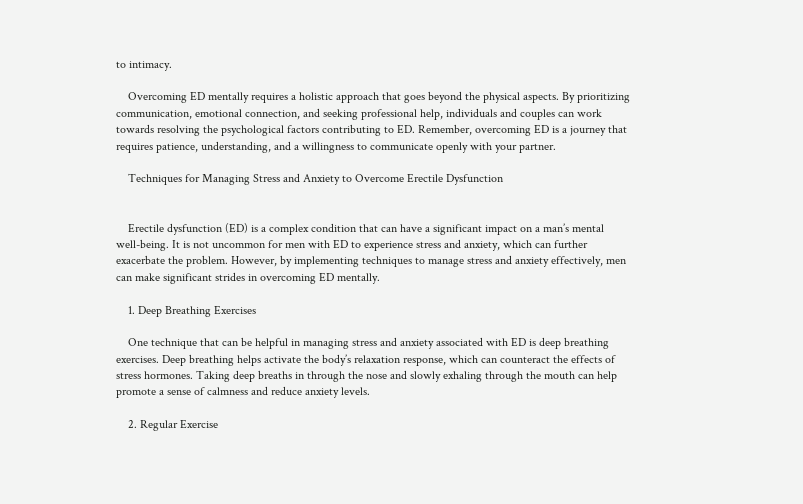to intimacy.

    Overcoming ED mentally requires a holistic approach that goes beyond the physical aspects. By prioritizing communication, emotional connection, and seeking professional help, individuals and couples can work towards resolving the psychological factors contributing to ED. Remember, overcoming ED is a journey that requires patience, understanding, and a willingness to communicate openly with your partner.

    Techniques for Managing Stress and Anxiety to Overcome Erectile Dysfunction


    Erectile dysfunction (ED) is a complex condition that can have a significant impact on a man’s mental well-being. It is not uncommon for men with ED to experience stress and anxiety, which can further exacerbate the problem. However, by implementing techniques to manage stress and anxiety effectively, men can make significant strides in overcoming ED mentally.

    1. Deep Breathing Exercises

    One technique that can be helpful in managing stress and anxiety associated with ED is deep breathing exercises. Deep breathing helps activate the body’s relaxation response, which can counteract the effects of stress hormones. Taking deep breaths in through the nose and slowly exhaling through the mouth can help promote a sense of calmness and reduce anxiety levels.

    2. Regular Exercise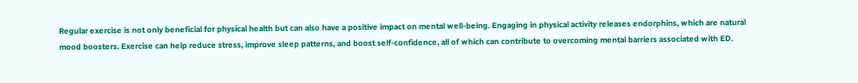Regular exercise is not only beneficial for physical health but can also have a positive impact on mental well-being. Engaging in physical activity releases endorphins, which are natural mood boosters. Exercise can help reduce stress, improve sleep patterns, and boost self-confidence, all of which can contribute to overcoming mental barriers associated with ED.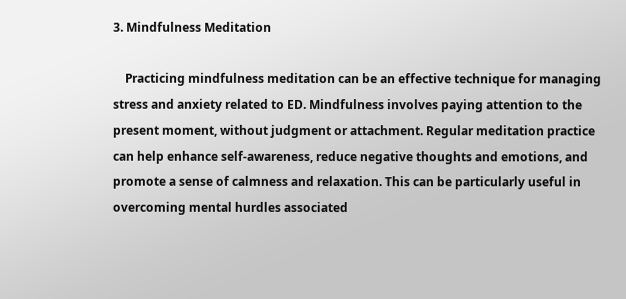3. Mindfulness Meditation

    Practicing mindfulness meditation can be an effective technique for managing stress and anxiety related to ED. Mindfulness involves paying attention to the present moment, without judgment or attachment. Regular meditation practice can help enhance self-awareness, reduce negative thoughts and emotions, and promote a sense of calmness and relaxation. This can be particularly useful in overcoming mental hurdles associated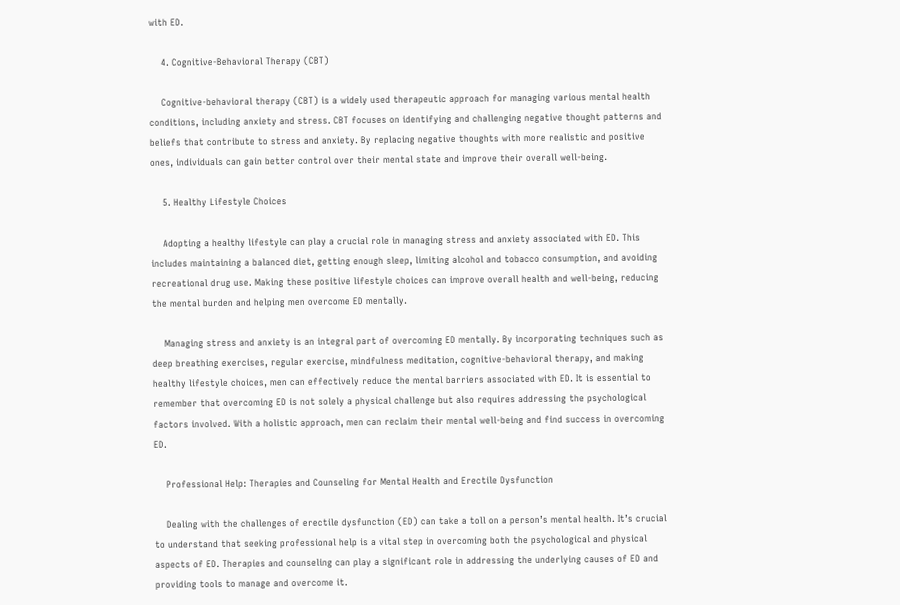with ED.

    4. Cognitive-Behavioral Therapy (CBT)

    Cognitive-behavioral therapy (CBT) is a widely used therapeutic approach for managing various mental health conditions, including anxiety and stress. CBT focuses on identifying and challenging negative thought patterns and beliefs that contribute to stress and anxiety. By replacing negative thoughts with more realistic and positive ones, individuals can gain better control over their mental state and improve their overall well-being.

    5. Healthy Lifestyle Choices

    Adopting a healthy lifestyle can play a crucial role in managing stress and anxiety associated with ED. This includes maintaining a balanced diet, getting enough sleep, limiting alcohol and tobacco consumption, and avoiding recreational drug use. Making these positive lifestyle choices can improve overall health and well-being, reducing the mental burden and helping men overcome ED mentally.

    Managing stress and anxiety is an integral part of overcoming ED mentally. By incorporating techniques such as deep breathing exercises, regular exercise, mindfulness meditation, cognitive-behavioral therapy, and making healthy lifestyle choices, men can effectively reduce the mental barriers associated with ED. It is essential to remember that overcoming ED is not solely a physical challenge but also requires addressing the psychological factors involved. With a holistic approach, men can reclaim their mental well-being and find success in overcoming ED.

    Professional Help: Therapies and Counseling for Mental Health and Erectile Dysfunction

    Dealing with the challenges of erectile dysfunction (ED) can take a toll on a person’s mental health. It’s crucial to understand that seeking professional help is a vital step in overcoming both the psychological and physical aspects of ED. Therapies and counseling can play a significant role in addressing the underlying causes of ED and providing tools to manage and overcome it.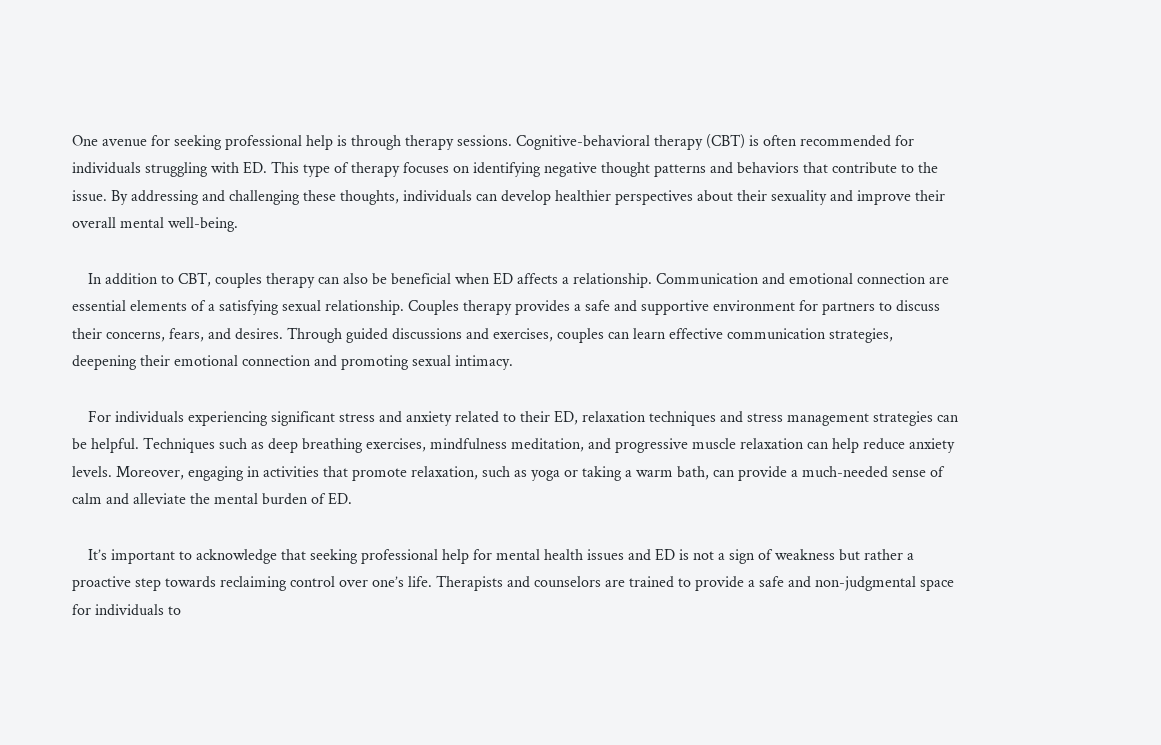One avenue for seeking professional help is through therapy sessions. Cognitive-behavioral therapy (CBT) is often recommended for individuals struggling with ED. This type of therapy focuses on identifying negative thought patterns and behaviors that contribute to the issue. By addressing and challenging these thoughts, individuals can develop healthier perspectives about their sexuality and improve their overall mental well-being.

    In addition to CBT, couples therapy can also be beneficial when ED affects a relationship. Communication and emotional connection are essential elements of a satisfying sexual relationship. Couples therapy provides a safe and supportive environment for partners to discuss their concerns, fears, and desires. Through guided discussions and exercises, couples can learn effective communication strategies, deepening their emotional connection and promoting sexual intimacy.

    For individuals experiencing significant stress and anxiety related to their ED, relaxation techniques and stress management strategies can be helpful. Techniques such as deep breathing exercises, mindfulness meditation, and progressive muscle relaxation can help reduce anxiety levels. Moreover, engaging in activities that promote relaxation, such as yoga or taking a warm bath, can provide a much-needed sense of calm and alleviate the mental burden of ED.

    It’s important to acknowledge that seeking professional help for mental health issues and ED is not a sign of weakness but rather a proactive step towards reclaiming control over one’s life. Therapists and counselors are trained to provide a safe and non-judgmental space for individuals to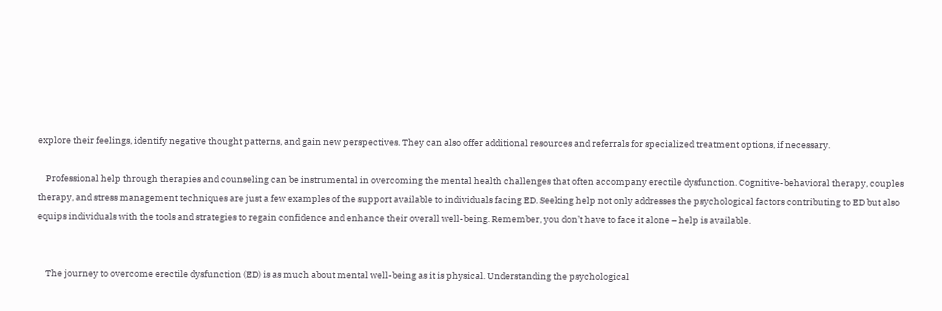explore their feelings, identify negative thought patterns, and gain new perspectives. They can also offer additional resources and referrals for specialized treatment options, if necessary.

    Professional help through therapies and counseling can be instrumental in overcoming the mental health challenges that often accompany erectile dysfunction. Cognitive-behavioral therapy, couples therapy, and stress management techniques are just a few examples of the support available to individuals facing ED. Seeking help not only addresses the psychological factors contributing to ED but also equips individuals with the tools and strategies to regain confidence and enhance their overall well-being. Remember, you don’t have to face it alone – help is available.


    The journey to overcome erectile dysfunction (ED) is as much about mental well-being as it is physical. Understanding the psychological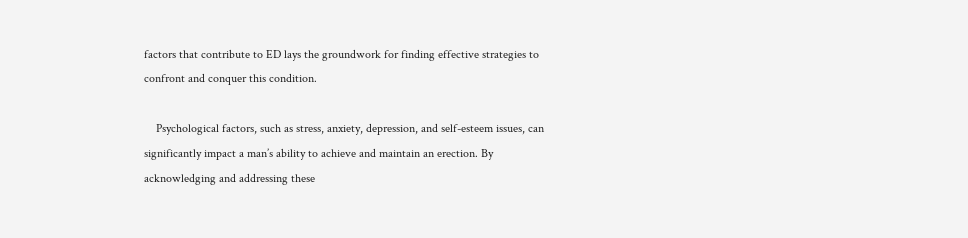factors that contribute to ED lays the groundwork for finding effective strategies to confront and conquer this condition.

    Psychological factors, such as stress, anxiety, depression, and self-esteem issues, can significantly impact a man’s ability to achieve and maintain an erection. By acknowledging and addressing these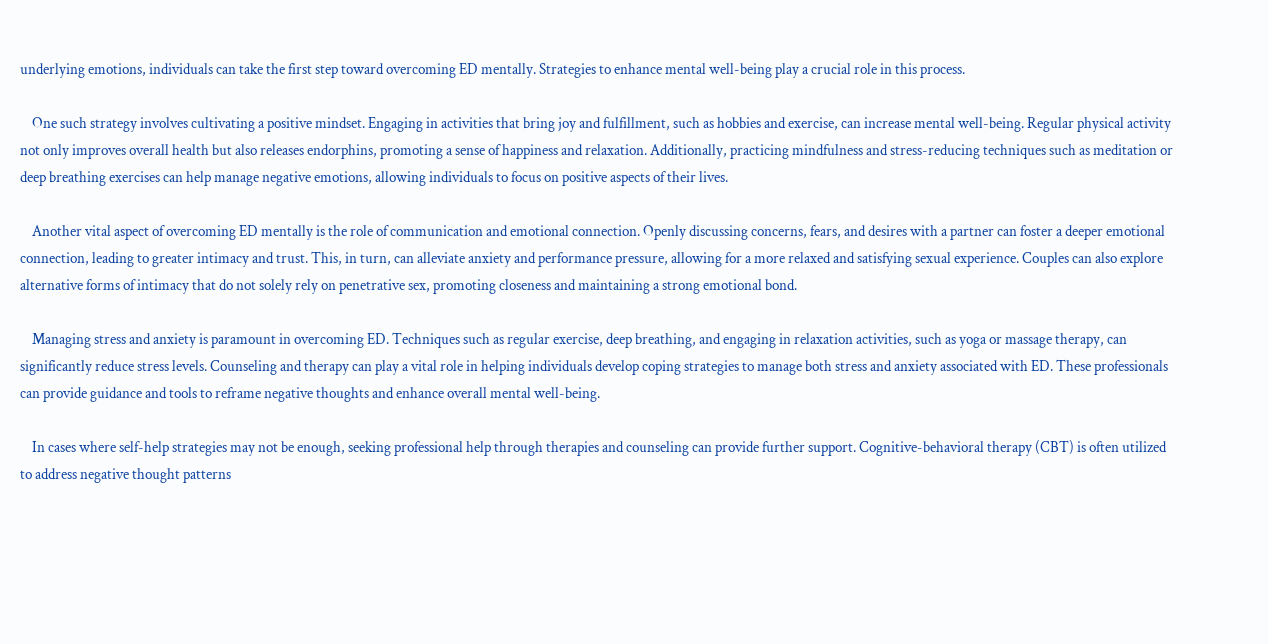underlying emotions, individuals can take the first step toward overcoming ED mentally. Strategies to enhance mental well-being play a crucial role in this process.

    One such strategy involves cultivating a positive mindset. Engaging in activities that bring joy and fulfillment, such as hobbies and exercise, can increase mental well-being. Regular physical activity not only improves overall health but also releases endorphins, promoting a sense of happiness and relaxation. Additionally, practicing mindfulness and stress-reducing techniques such as meditation or deep breathing exercises can help manage negative emotions, allowing individuals to focus on positive aspects of their lives.

    Another vital aspect of overcoming ED mentally is the role of communication and emotional connection. Openly discussing concerns, fears, and desires with a partner can foster a deeper emotional connection, leading to greater intimacy and trust. This, in turn, can alleviate anxiety and performance pressure, allowing for a more relaxed and satisfying sexual experience. Couples can also explore alternative forms of intimacy that do not solely rely on penetrative sex, promoting closeness and maintaining a strong emotional bond.

    Managing stress and anxiety is paramount in overcoming ED. Techniques such as regular exercise, deep breathing, and engaging in relaxation activities, such as yoga or massage therapy, can significantly reduce stress levels. Counseling and therapy can play a vital role in helping individuals develop coping strategies to manage both stress and anxiety associated with ED. These professionals can provide guidance and tools to reframe negative thoughts and enhance overall mental well-being.

    In cases where self-help strategies may not be enough, seeking professional help through therapies and counseling can provide further support. Cognitive-behavioral therapy (CBT) is often utilized to address negative thought patterns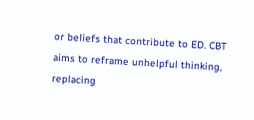or beliefs that contribute to ED. CBT aims to reframe unhelpful thinking, replacing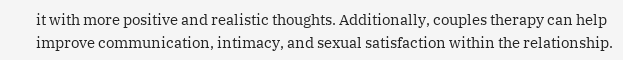it with more positive and realistic thoughts. Additionally, couples therapy can help improve communication, intimacy, and sexual satisfaction within the relationship.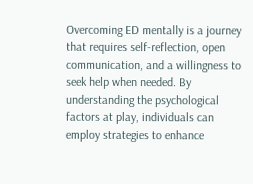Overcoming ED mentally is a journey that requires self-reflection, open communication, and a willingness to seek help when needed. By understanding the psychological factors at play, individuals can employ strategies to enhance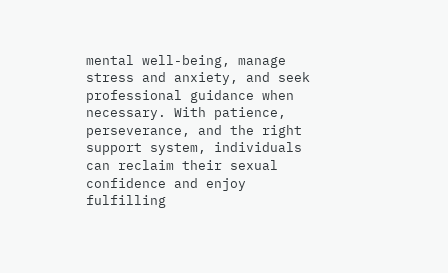mental well-being, manage stress and anxiety, and seek professional guidance when necessary. With patience, perseverance, and the right support system, individuals can reclaim their sexual confidence and enjoy fulfilling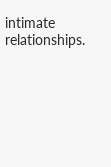intimate relationships.